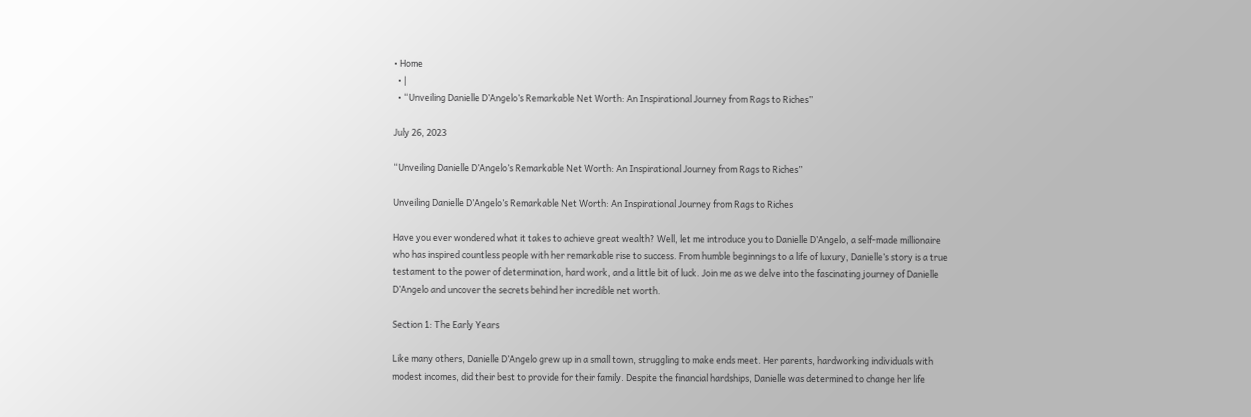• Home
  • |
  • “Unveiling Danielle D’Angelo’s Remarkable Net Worth: An Inspirational Journey from Rags to Riches”

July 26, 2023

“Unveiling Danielle D’Angelo’s Remarkable Net Worth: An Inspirational Journey from Rags to Riches”

Unveiling Danielle D’Angelo’s Remarkable Net Worth: An Inspirational Journey from Rags to Riches

Have you ever wondered what it takes to achieve great wealth? Well, let me introduce you to Danielle D’Angelo, a self-made millionaire who has inspired countless people with her remarkable rise to success. From humble beginnings to a life of luxury, Danielle’s story is a true testament to the power of determination, hard work, and a little bit of luck. Join me as we delve into the fascinating journey of Danielle D’Angelo and uncover the secrets behind her incredible net worth.

Section 1: The Early Years

Like many others, Danielle D’Angelo grew up in a small town, struggling to make ends meet. Her parents, hardworking individuals with modest incomes, did their best to provide for their family. Despite the financial hardships, Danielle was determined to change her life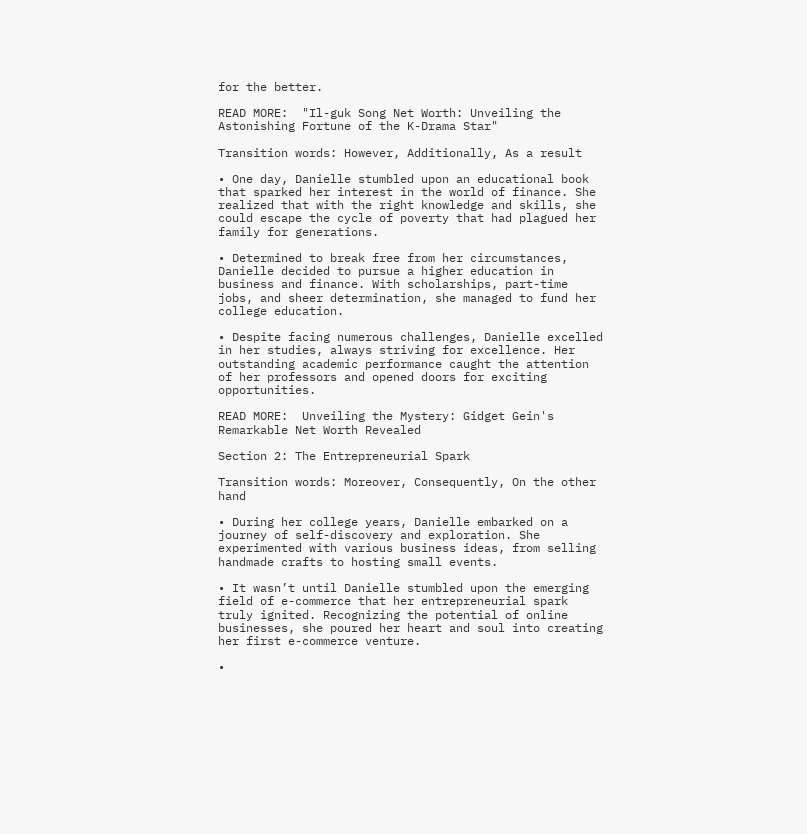for the better.

READ MORE:  "Il-guk Song Net Worth: Unveiling the Astonishing Fortune of the K-Drama Star"

Transition words: However, Additionally, As a result

• One day, Danielle stumbled upon an educational book that sparked her interest in the world of finance. She realized that with the right knowledge and skills, she could escape the cycle of poverty that had plagued her family for generations.

• Determined to break free from her circumstances, Danielle decided to pursue a higher education in business and finance. With scholarships, part-time jobs, and sheer determination, she managed to fund her college education.

• Despite facing numerous challenges, Danielle excelled in her studies, always striving for excellence. Her outstanding academic performance caught the attention of her professors and opened doors for exciting opportunities.

READ MORE:  Unveiling the Mystery: Gidget Gein's Remarkable Net Worth Revealed

Section 2: The Entrepreneurial Spark

Transition words: Moreover, Consequently, On the other hand

• During her college years, Danielle embarked on a journey of self-discovery and exploration. She experimented with various business ideas, from selling handmade crafts to hosting small events.

• It wasn’t until Danielle stumbled upon the emerging field of e-commerce that her entrepreneurial spark truly ignited. Recognizing the potential of online businesses, she poured her heart and soul into creating her first e-commerce venture.

•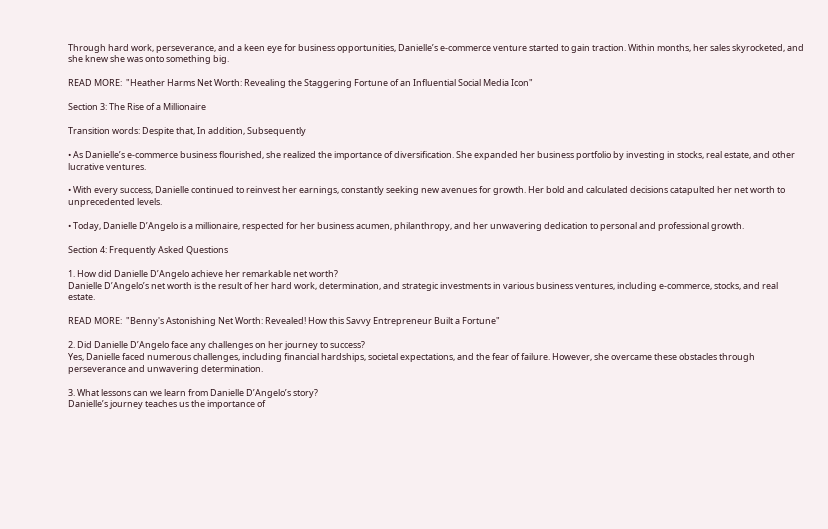Through hard work, perseverance, and a keen eye for business opportunities, Danielle’s e-commerce venture started to gain traction. Within months, her sales skyrocketed, and she knew she was onto something big.

READ MORE:  "Heather Harms Net Worth: Revealing the Staggering Fortune of an Influential Social Media Icon"

Section 3: The Rise of a Millionaire

Transition words: Despite that, In addition, Subsequently

• As Danielle’s e-commerce business flourished, she realized the importance of diversification. She expanded her business portfolio by investing in stocks, real estate, and other lucrative ventures.

• With every success, Danielle continued to reinvest her earnings, constantly seeking new avenues for growth. Her bold and calculated decisions catapulted her net worth to unprecedented levels.

• Today, Danielle D’Angelo is a millionaire, respected for her business acumen, philanthropy, and her unwavering dedication to personal and professional growth.

Section 4: Frequently Asked Questions

1. How did Danielle D’Angelo achieve her remarkable net worth?
Danielle D’Angelo’s net worth is the result of her hard work, determination, and strategic investments in various business ventures, including e-commerce, stocks, and real estate.

READ MORE:  "Benny's Astonishing Net Worth: Revealed! How this Savvy Entrepreneur Built a Fortune"

2. Did Danielle D’Angelo face any challenges on her journey to success?
Yes, Danielle faced numerous challenges, including financial hardships, societal expectations, and the fear of failure. However, she overcame these obstacles through perseverance and unwavering determination.

3. What lessons can we learn from Danielle D’Angelo’s story?
Danielle’s journey teaches us the importance of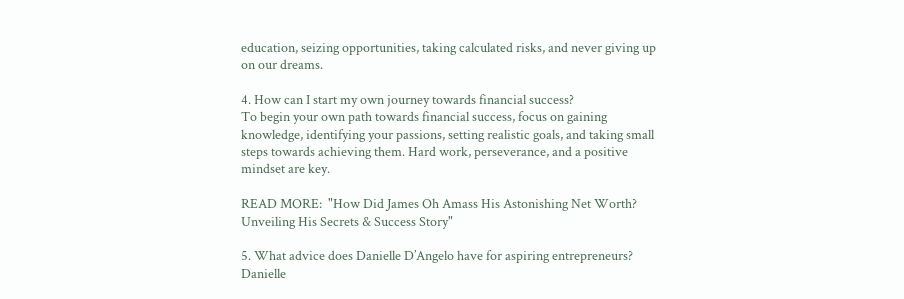education, seizing opportunities, taking calculated risks, and never giving up on our dreams.

4. How can I start my own journey towards financial success?
To begin your own path towards financial success, focus on gaining knowledge, identifying your passions, setting realistic goals, and taking small steps towards achieving them. Hard work, perseverance, and a positive mindset are key.

READ MORE:  "How Did James Oh Amass His Astonishing Net Worth? Unveiling His Secrets & Success Story"

5. What advice does Danielle D’Angelo have for aspiring entrepreneurs?
Danielle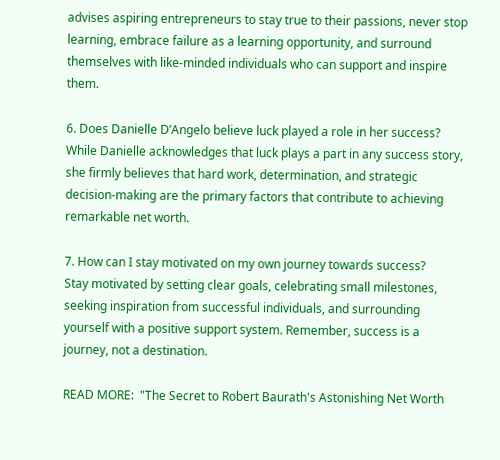advises aspiring entrepreneurs to stay true to their passions, never stop learning, embrace failure as a learning opportunity, and surround themselves with like-minded individuals who can support and inspire them.

6. Does Danielle D’Angelo believe luck played a role in her success?
While Danielle acknowledges that luck plays a part in any success story, she firmly believes that hard work, determination, and strategic decision-making are the primary factors that contribute to achieving remarkable net worth.

7. How can I stay motivated on my own journey towards success?
Stay motivated by setting clear goals, celebrating small milestones, seeking inspiration from successful individuals, and surrounding yourself with a positive support system. Remember, success is a journey, not a destination.

READ MORE:  "The Secret to Robert Baurath's Astonishing Net Worth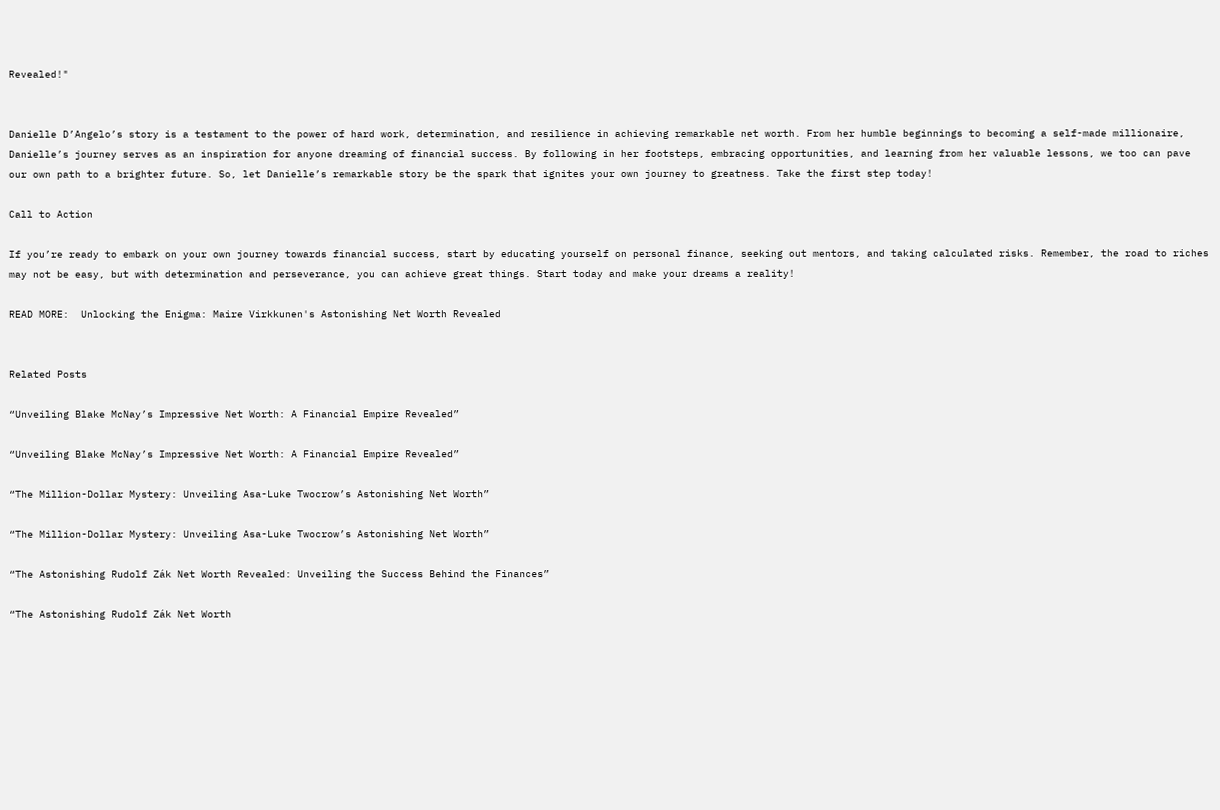Revealed!"


Danielle D’Angelo’s story is a testament to the power of hard work, determination, and resilience in achieving remarkable net worth. From her humble beginnings to becoming a self-made millionaire, Danielle’s journey serves as an inspiration for anyone dreaming of financial success. By following in her footsteps, embracing opportunities, and learning from her valuable lessons, we too can pave our own path to a brighter future. So, let Danielle’s remarkable story be the spark that ignites your own journey to greatness. Take the first step today!

Call to Action

If you’re ready to embark on your own journey towards financial success, start by educating yourself on personal finance, seeking out mentors, and taking calculated risks. Remember, the road to riches may not be easy, but with determination and perseverance, you can achieve great things. Start today and make your dreams a reality!

READ MORE:  Unlocking the Enigma: Maire Virkkunen's Astonishing Net Worth Revealed


Related Posts

“Unveiling Blake McNay’s Impressive Net Worth: A Financial Empire Revealed”

“Unveiling Blake McNay’s Impressive Net Worth: A Financial Empire Revealed”

“The Million-Dollar Mystery: Unveiling Asa-Luke Twocrow’s Astonishing Net Worth”

“The Million-Dollar Mystery: Unveiling Asa-Luke Twocrow’s Astonishing Net Worth”

“The Astonishing Rudolf Zák Net Worth Revealed: Unveiling the Success Behind the Finances”

“The Astonishing Rudolf Zák Net Worth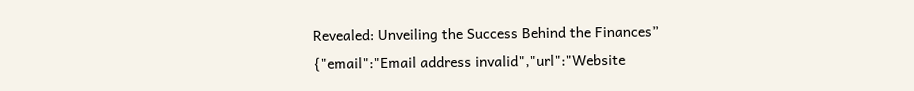Revealed: Unveiling the Success Behind the Finances”
{"email":"Email address invalid","url":"Website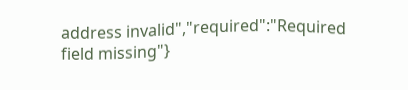address invalid","required":"Required field missing"}